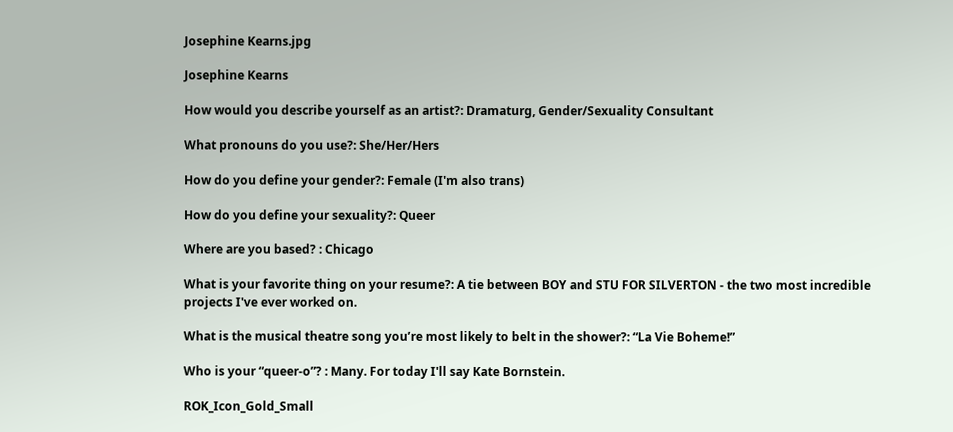Josephine Kearns.jpg

Josephine Kearns

How would you describe yourself as an artist?: Dramaturg, Gender/Sexuality Consultant

What pronouns do you use?: She/Her/Hers

How do you define your gender?: Female (I'm also trans)

How do you define your sexuality?: Queer

Where are you based? : Chicago

What is your favorite thing on your resume?: A tie between BOY and STU FOR SILVERTON - the two most incredible projects I've ever worked on.

What is the musical theatre song you’re most likely to belt in the shower?: “La Vie Boheme!”

Who is your “queer-o”? : Many. For today I'll say Kate Bornstein.

ROK_Icon_Gold_Small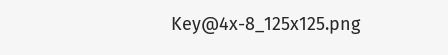Key@4x-8_125x125.png